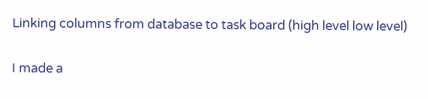Linking columns from database to task board (high level low level)

I made a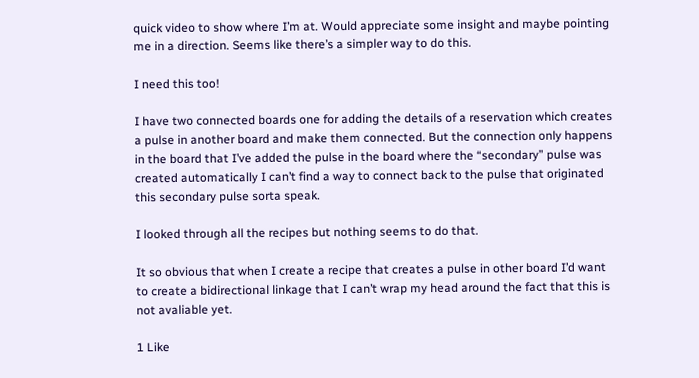quick video to show where I’m at. Would appreciate some insight and maybe pointing me in a direction. Seems like there’s a simpler way to do this.

I need this too!

I have two connected boards one for adding the details of a reservation which creates a pulse in another board and make them connected. But the connection only happens in the board that I’ve added the pulse in the board where the “secondary” pulse was created automatically I can’t find a way to connect back to the pulse that originated this secondary pulse sorta speak.

I looked through all the recipes but nothing seems to do that.

It so obvious that when I create a recipe that creates a pulse in other board I’d want to create a bidirectional linkage that I can’t wrap my head around the fact that this is not avaliable yet.

1 Like